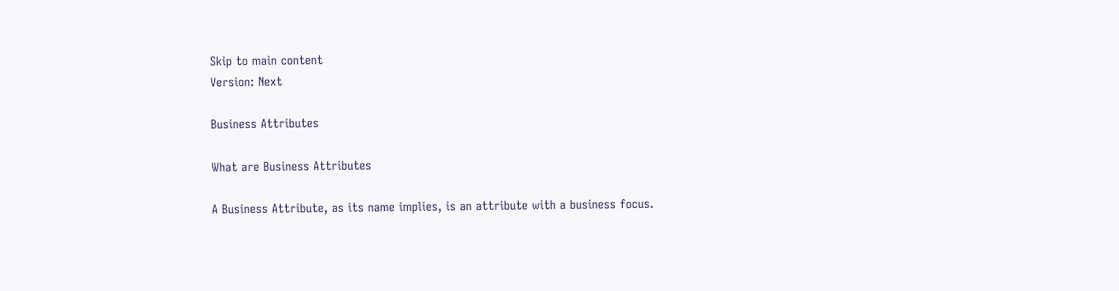Skip to main content
Version: Next

Business Attributes

What are Business Attributes

A Business Attribute, as its name implies, is an attribute with a business focus.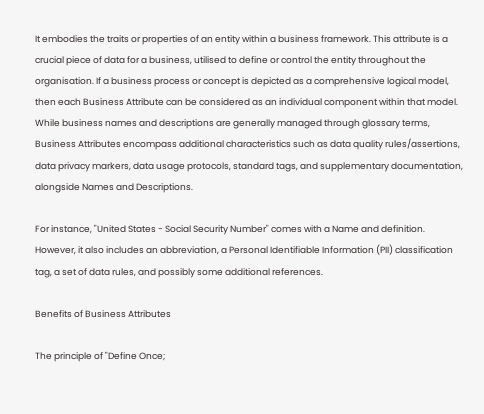It embodies the traits or properties of an entity within a business framework. This attribute is a crucial piece of data for a business, utilised to define or control the entity throughout the organisation. If a business process or concept is depicted as a comprehensive logical model, then each Business Attribute can be considered as an individual component within that model. While business names and descriptions are generally managed through glossary terms, Business Attributes encompass additional characteristics such as data quality rules/assertions, data privacy markers, data usage protocols, standard tags, and supplementary documentation, alongside Names and Descriptions.

For instance, "United States - Social Security Number" comes with a Name and definition. However, it also includes an abbreviation, a Personal Identifiable Information (PII) classification tag, a set of data rules, and possibly some additional references.

Benefits of Business Attributes

The principle of "Define Once;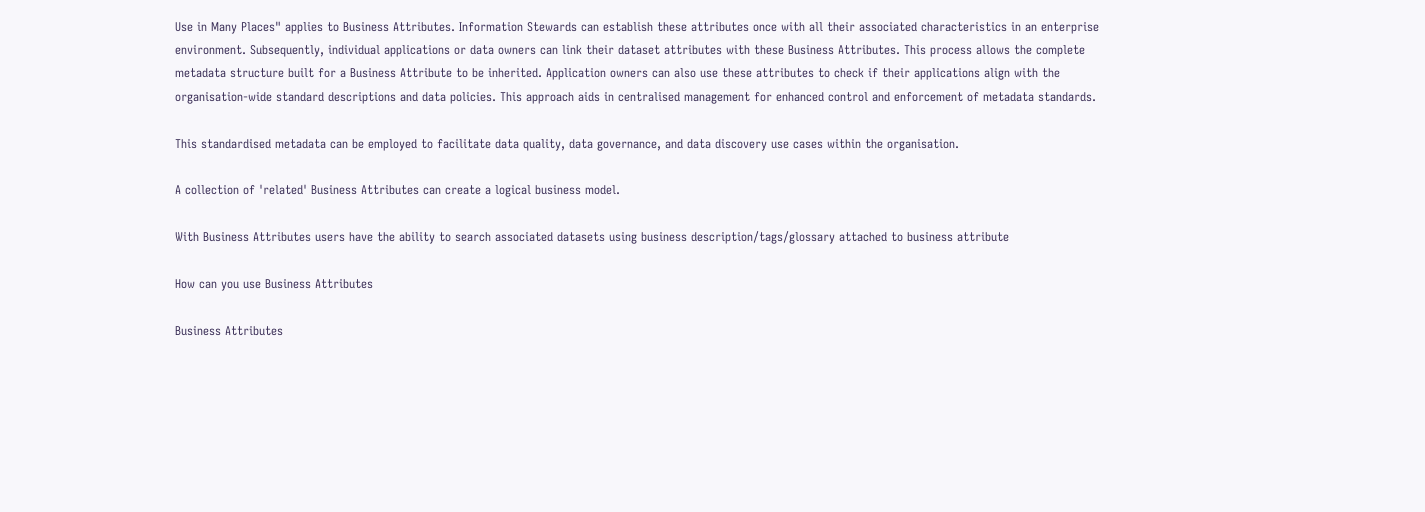Use in Many Places" applies to Business Attributes. Information Stewards can establish these attributes once with all their associated characteristics in an enterprise environment. Subsequently, individual applications or data owners can link their dataset attributes with these Business Attributes. This process allows the complete metadata structure built for a Business Attribute to be inherited. Application owners can also use these attributes to check if their applications align with the organisation-wide standard descriptions and data policies. This approach aids in centralised management for enhanced control and enforcement of metadata standards.

This standardised metadata can be employed to facilitate data quality, data governance, and data discovery use cases within the organisation.

A collection of 'related' Business Attributes can create a logical business model.

With Business Attributes users have the ability to search associated datasets using business description/tags/glossary attached to business attribute

How can you use Business Attributes

Business Attributes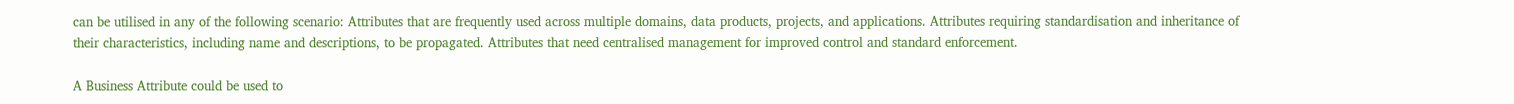can be utilised in any of the following scenario: Attributes that are frequently used across multiple domains, data products, projects, and applications. Attributes requiring standardisation and inheritance of their characteristics, including name and descriptions, to be propagated. Attributes that need centralised management for improved control and standard enforcement.

A Business Attribute could be used to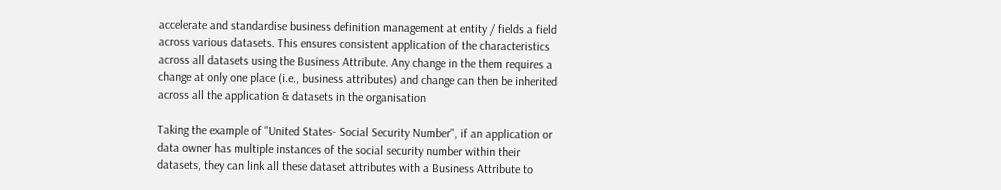accelerate and standardise business definition management at entity / fields a field across various datasets. This ensures consistent application of the characteristics across all datasets using the Business Attribute. Any change in the them requires a change at only one place (i.e., business attributes) and change can then be inherited across all the application & datasets in the organisation

Taking the example of "United States- Social Security Number", if an application or data owner has multiple instances of the social security number within their datasets, they can link all these dataset attributes with a Business Attribute to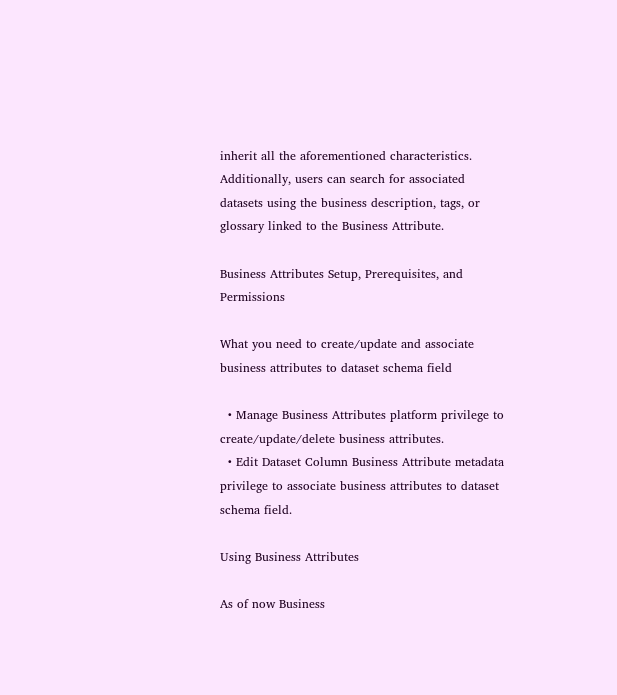inherit all the aforementioned characteristics. Additionally, users can search for associated datasets using the business description, tags, or glossary linked to the Business Attribute.

Business Attributes Setup, Prerequisites, and Permissions

What you need to create/update and associate business attributes to dataset schema field

  • Manage Business Attributes platform privilege to create/update/delete business attributes.
  • Edit Dataset Column Business Attribute metadata privilege to associate business attributes to dataset schema field.

Using Business Attributes

As of now Business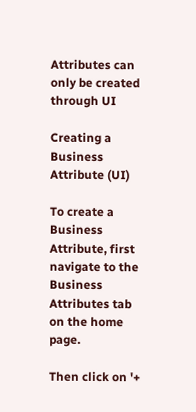Attributes can only be created through UI

Creating a Business Attribute (UI)

To create a Business Attribute, first navigate to the Business Attributes tab on the home page.

Then click on '+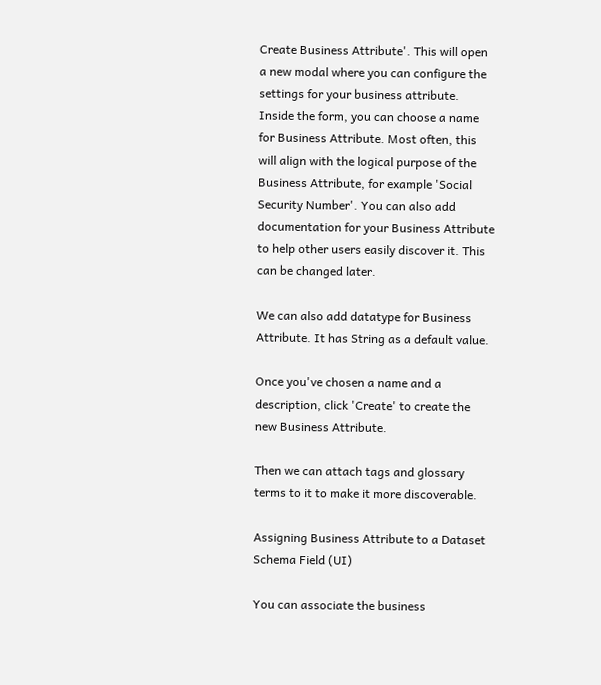Create Business Attribute'. This will open a new modal where you can configure the settings for your business attribute. Inside the form, you can choose a name for Business Attribute. Most often, this will align with the logical purpose of the Business Attribute, for example 'Social Security Number'. You can also add documentation for your Business Attribute to help other users easily discover it. This can be changed later.

We can also add datatype for Business Attribute. It has String as a default value.

Once you've chosen a name and a description, click 'Create' to create the new Business Attribute.

Then we can attach tags and glossary terms to it to make it more discoverable.

Assigning Business Attribute to a Dataset Schema Field (UI)

You can associate the business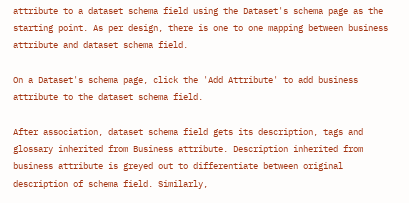attribute to a dataset schema field using the Dataset's schema page as the starting point. As per design, there is one to one mapping between business attribute and dataset schema field.

On a Dataset's schema page, click the 'Add Attribute' to add business attribute to the dataset schema field.

After association, dataset schema field gets its description, tags and glossary inherited from Business attribute. Description inherited from business attribute is greyed out to differentiate between original description of schema field. Similarly,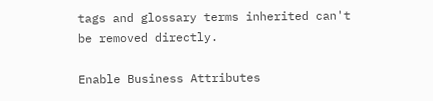tags and glossary terms inherited can't be removed directly.

Enable Business Attributes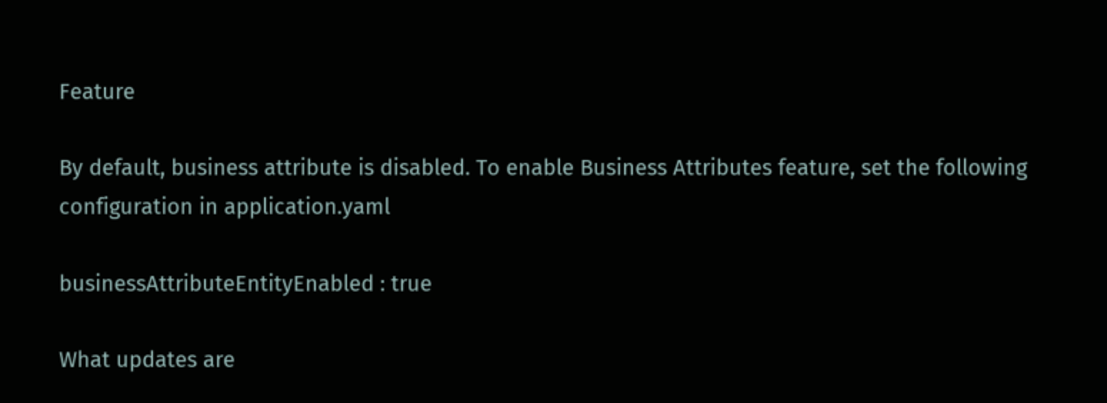Feature

By default, business attribute is disabled. To enable Business Attributes feature, set the following configuration in application.yaml

businessAttributeEntityEnabled : true

What updates are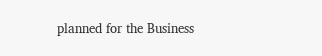planned for the Business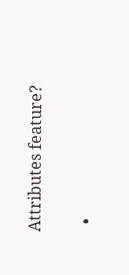Attributes feature?

  •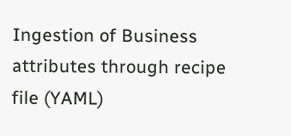Ingestion of Business attributes through recipe file (YAML)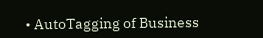• AutoTagging of Business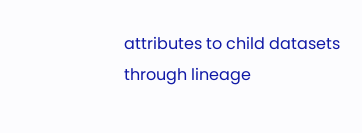attributes to child datasets through lineage